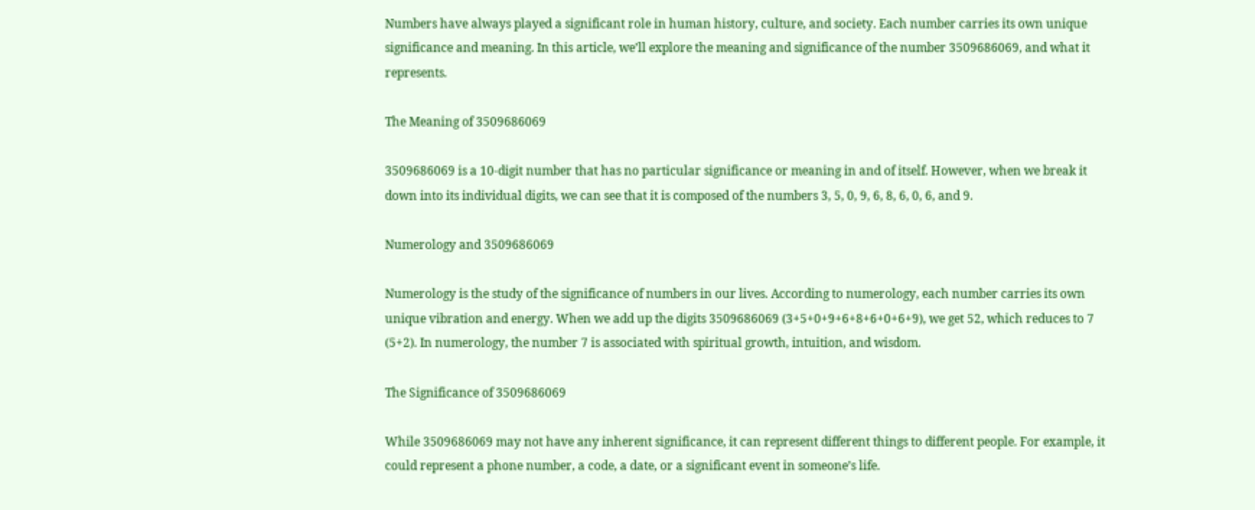Numbers have always played a significant role in human history, culture, and society. Each number carries its own unique significance and meaning. In this article, we’ll explore the meaning and significance of the number 3509686069, and what it represents.

The Meaning of 3509686069

3509686069 is a 10-digit number that has no particular significance or meaning in and of itself. However, when we break it down into its individual digits, we can see that it is composed of the numbers 3, 5, 0, 9, 6, 8, 6, 0, 6, and 9.

Numerology and 3509686069

Numerology is the study of the significance of numbers in our lives. According to numerology, each number carries its own unique vibration and energy. When we add up the digits 3509686069 (3+5+0+9+6+8+6+0+6+9), we get 52, which reduces to 7 (5+2). In numerology, the number 7 is associated with spiritual growth, intuition, and wisdom.

The Significance of 3509686069

While 3509686069 may not have any inherent significance, it can represent different things to different people. For example, it could represent a phone number, a code, a date, or a significant event in someone’s life.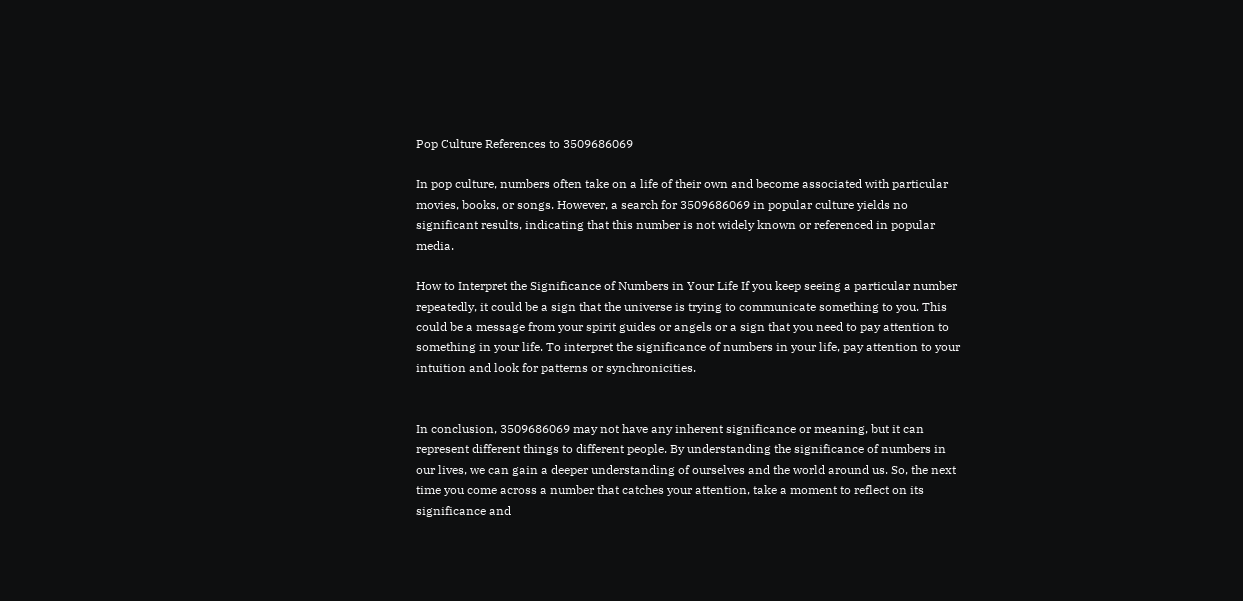Pop Culture References to 3509686069

In pop culture, numbers often take on a life of their own and become associated with particular movies, books, or songs. However, a search for 3509686069 in popular culture yields no significant results, indicating that this number is not widely known or referenced in popular media.

How to Interpret the Significance of Numbers in Your Life If you keep seeing a particular number repeatedly, it could be a sign that the universe is trying to communicate something to you. This could be a message from your spirit guides or angels or a sign that you need to pay attention to something in your life. To interpret the significance of numbers in your life, pay attention to your intuition and look for patterns or synchronicities.


In conclusion, 3509686069 may not have any inherent significance or meaning, but it can represent different things to different people. By understanding the significance of numbers in our lives, we can gain a deeper understanding of ourselves and the world around us. So, the next time you come across a number that catches your attention, take a moment to reflect on its significance and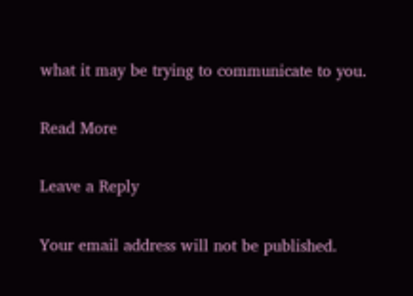what it may be trying to communicate to you.

Read More

Leave a Reply

Your email address will not be published.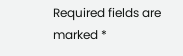Required fields are marked *